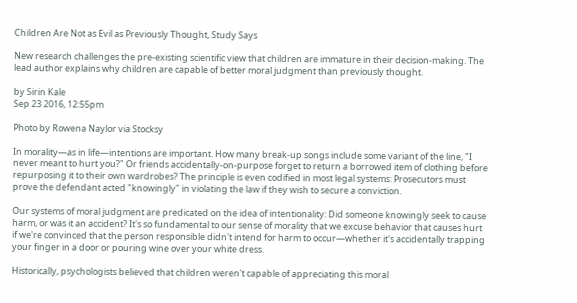Children Are Not as Evil as Previously Thought, Study Says

New research challenges the pre-existing scientific view that children are immature in their decision-making. The lead author explains why children are capable of better moral judgment than previously thought.

by Sirin Kale
Sep 23 2016, 12:55pm

Photo by Rowena Naylor via Stocksy

In morality—as in life—intentions are important. How many break-up songs include some variant of the line, "I never meant to hurt you?" Or friends accidentally-on-purpose forget to return a borrowed item of clothing before repurposing it to their own wardrobes? The principle is even codified in most legal systems: Prosecutors must prove the defendant acted "knowingly" in violating the law if they wish to secure a conviction.

Our systems of moral judgment are predicated on the idea of intentionality: Did someone knowingly seek to cause harm, or was it an accident? It's so fundamental to our sense of morality that we excuse behavior that causes hurt if we're convinced that the person responsible didn't intend for harm to occur—whether it's accidentally trapping your finger in a door or pouring wine over your white dress.

Historically, psychologists believed that children weren't capable of appreciating this moral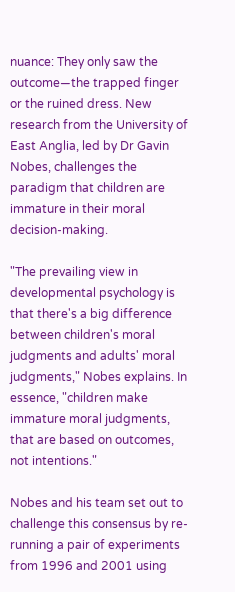nuance: They only saw the outcome—the trapped finger or the ruined dress. New research from the University of East Anglia, led by Dr Gavin Nobes, challenges the paradigm that children are immature in their moral decision-making.

"The prevailing view in developmental psychology is that there's a big difference between children's moral judgments and adults' moral judgments," Nobes explains. In essence, "children make immature moral judgments, that are based on outcomes, not intentions."

Nobes and his team set out to challenge this consensus by re-running a pair of experiments from 1996 and 2001 using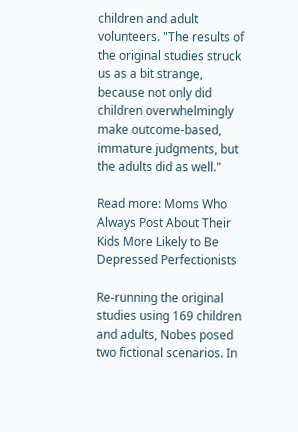children and adult volunteers. "The results of the original studies struck us as a bit strange, because not only did children overwhelmingly make outcome-based, immature judgments, but the adults did as well."

Read more: Moms Who Always Post About Their Kids More Likely to Be Depressed Perfectionists

Re-running the original studies using 169 children and adults, Nobes posed two fictional scenarios. In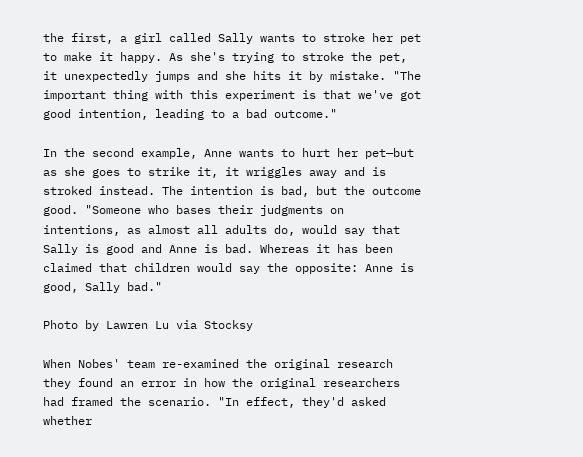the first, a girl called Sally wants to stroke her pet to make it happy. As she's trying to stroke the pet, it unexpectedly jumps and she hits it by mistake. "The important thing with this experiment is that we've got good intention, leading to a bad outcome."

In the second example, Anne wants to hurt her pet—but as she goes to strike it, it wriggles away and is stroked instead. The intention is bad, but the outcome good. "Someone who bases their judgments on intentions, as almost all adults do, would say that Sally is good and Anne is bad. Whereas it has been claimed that children would say the opposite: Anne is good, Sally bad."

Photo by Lawren Lu via Stocksy

When Nobes' team re-examined the original research they found an error in how the original researchers had framed the scenario. "In effect, they'd asked whether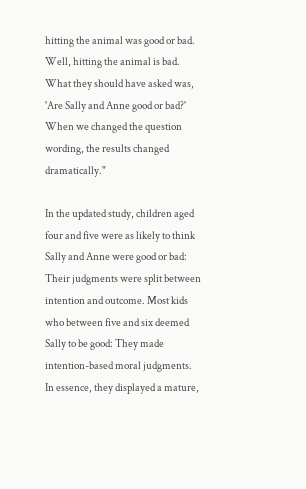hitting the animal was good or bad. Well, hitting the animal is bad. What they should have asked was, 'Are Sally and Anne good or bad?' When we changed the question wording, the results changed dramatically."

In the updated study, children aged four and five were as likely to think Sally and Anne were good or bad: Their judgments were split between intention and outcome. Most kids who between five and six deemed Sally to be good: They made intention-based moral judgments. In essence, they displayed a mature,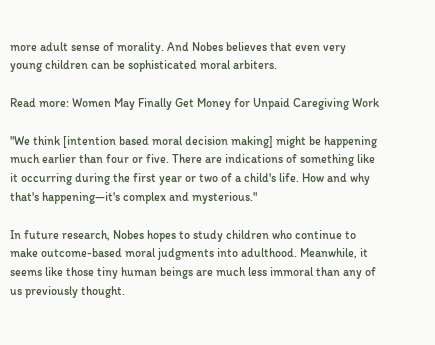more adult sense of morality. And Nobes believes that even very young children can be sophisticated moral arbiters.

Read more: Women May Finally Get Money for Unpaid Caregiving Work

"We think [intention based moral decision making] might be happening much earlier than four or five. There are indications of something like it occurring during the first year or two of a child's life. How and why that's happening—it's complex and mysterious."

In future research, Nobes hopes to study children who continue to make outcome-based moral judgments into adulthood. Meanwhile, it seems like those tiny human beings are much less immoral than any of us previously thought.